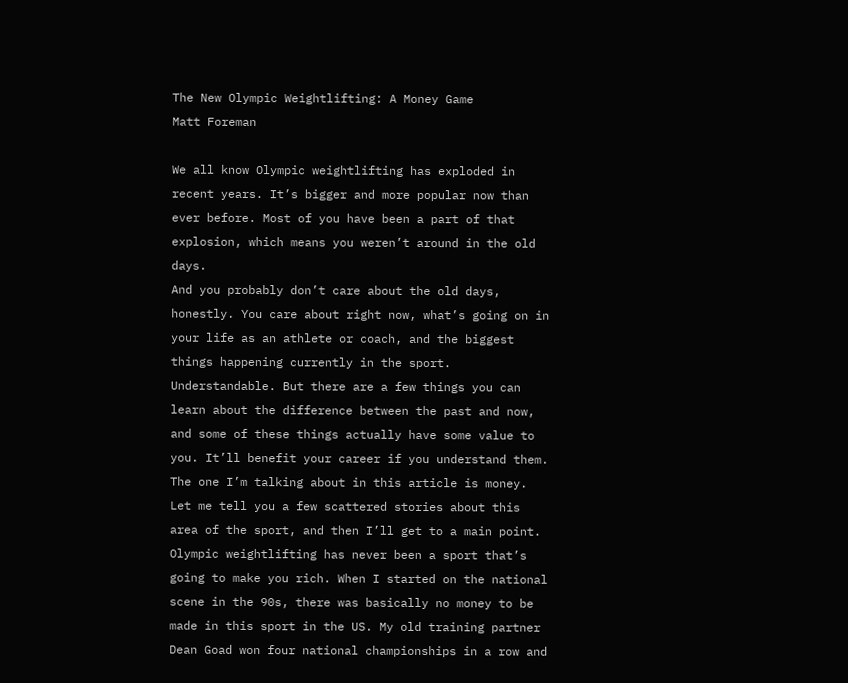The New Olympic Weightlifting: A Money Game
Matt Foreman

We all know Olympic weightlifting has exploded in recent years. It’s bigger and more popular now than ever before. Most of you have been a part of that explosion, which means you weren’t around in the old days.
And you probably don’t care about the old days, honestly. You care about right now, what’s going on in your life as an athlete or coach, and the biggest things happening currently in the sport. Understandable. But there are a few things you can learn about the difference between the past and now, and some of these things actually have some value to you. It’ll benefit your career if you understand them.
The one I’m talking about in this article is money. Let me tell you a few scattered stories about this area of the sport, and then I’ll get to a main point.
Olympic weightlifting has never been a sport that’s going to make you rich. When I started on the national scene in the 90s, there was basically no money to be made in this sport in the US. My old training partner Dean Goad won four national championships in a row and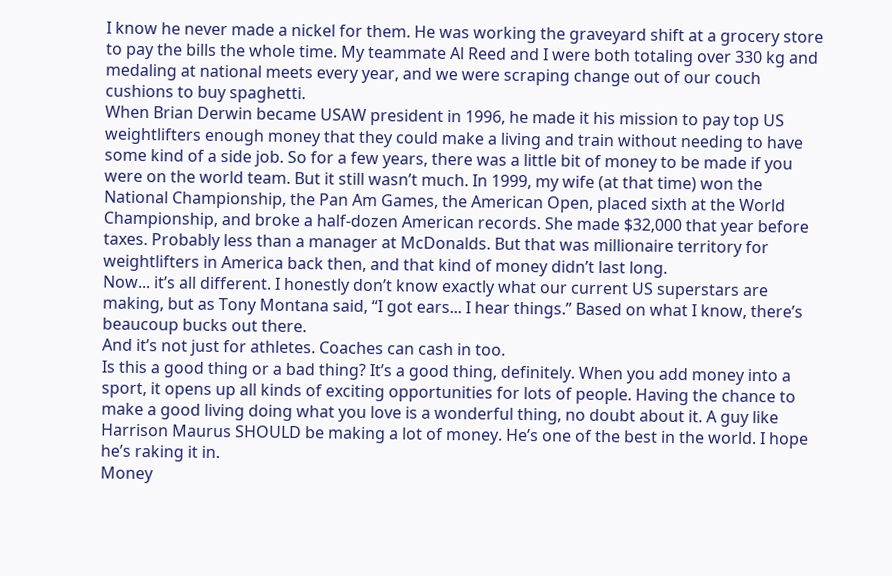I know he never made a nickel for them. He was working the graveyard shift at a grocery store to pay the bills the whole time. My teammate Al Reed and I were both totaling over 330 kg and medaling at national meets every year, and we were scraping change out of our couch cushions to buy spaghetti.
When Brian Derwin became USAW president in 1996, he made it his mission to pay top US weightlifters enough money that they could make a living and train without needing to have some kind of a side job. So for a few years, there was a little bit of money to be made if you were on the world team. But it still wasn’t much. In 1999, my wife (at that time) won the National Championship, the Pan Am Games, the American Open, placed sixth at the World Championship, and broke a half-dozen American records. She made $32,000 that year before taxes. Probably less than a manager at McDonalds. But that was millionaire territory for weightlifters in America back then, and that kind of money didn’t last long.
Now... it’s all different. I honestly don’t know exactly what our current US superstars are making, but as Tony Montana said, “I got ears... I hear things.” Based on what I know, there’s beaucoup bucks out there.
And it’s not just for athletes. Coaches can cash in too.
Is this a good thing or a bad thing? It’s a good thing, definitely. When you add money into a sport, it opens up all kinds of exciting opportunities for lots of people. Having the chance to make a good living doing what you love is a wonderful thing, no doubt about it. A guy like Harrison Maurus SHOULD be making a lot of money. He’s one of the best in the world. I hope he’s raking it in.
Money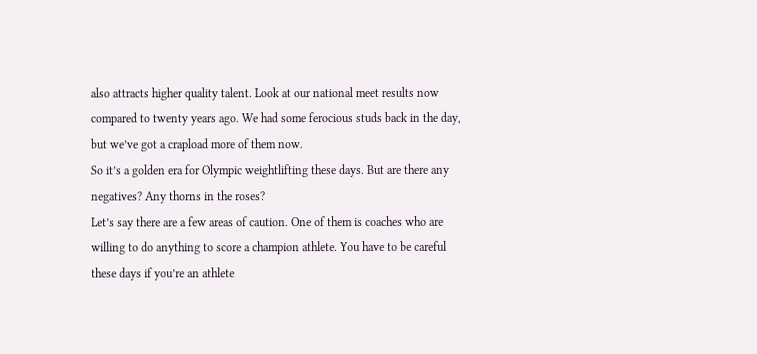also attracts higher quality talent. Look at our national meet results now compared to twenty years ago. We had some ferocious studs back in the day, but we’ve got a crapload more of them now.
So it’s a golden era for Olympic weightlifting these days. But are there any negatives? Any thorns in the roses?
Let’s say there are a few areas of caution. One of them is coaches who are willing to do anything to score a champion athlete. You have to be careful these days if you’re an athlete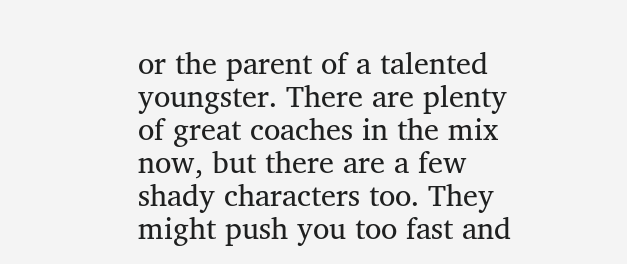or the parent of a talented youngster. There are plenty of great coaches in the mix now, but there are a few shady characters too. They might push you too fast and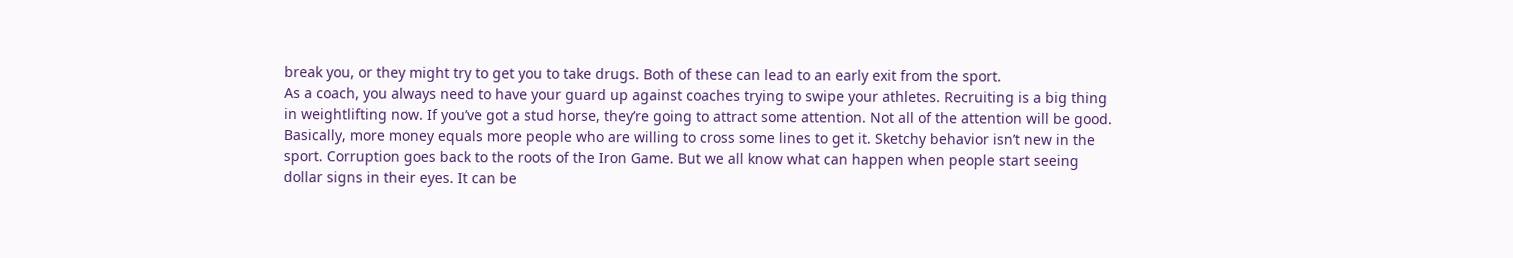break you, or they might try to get you to take drugs. Both of these can lead to an early exit from the sport.
As a coach, you always need to have your guard up against coaches trying to swipe your athletes. Recruiting is a big thing in weightlifting now. If you’ve got a stud horse, they’re going to attract some attention. Not all of the attention will be good.
Basically, more money equals more people who are willing to cross some lines to get it. Sketchy behavior isn’t new in the sport. Corruption goes back to the roots of the Iron Game. But we all know what can happen when people start seeing dollar signs in their eyes. It can be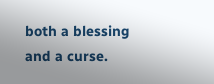both a blessing and a curse.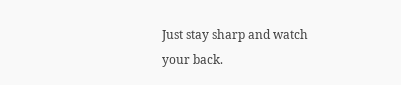Just stay sharp and watch your back.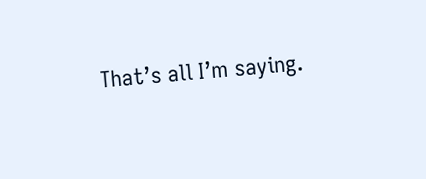That’s all I’m saying.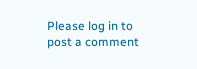Please log in to post a comment